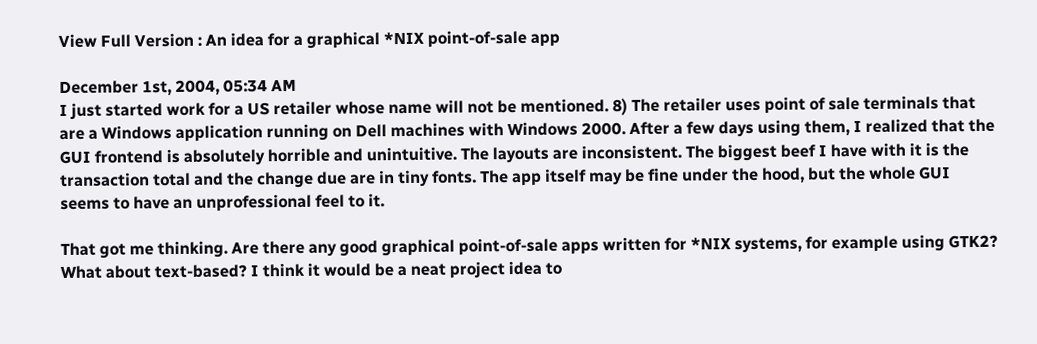View Full Version : An idea for a graphical *NIX point-of-sale app

December 1st, 2004, 05:34 AM
I just started work for a US retailer whose name will not be mentioned. 8) The retailer uses point of sale terminals that are a Windows application running on Dell machines with Windows 2000. After a few days using them, I realized that the GUI frontend is absolutely horrible and unintuitive. The layouts are inconsistent. The biggest beef I have with it is the transaction total and the change due are in tiny fonts. The app itself may be fine under the hood, but the whole GUI seems to have an unprofessional feel to it.

That got me thinking. Are there any good graphical point-of-sale apps written for *NIX systems, for example using GTK2? What about text-based? I think it would be a neat project idea to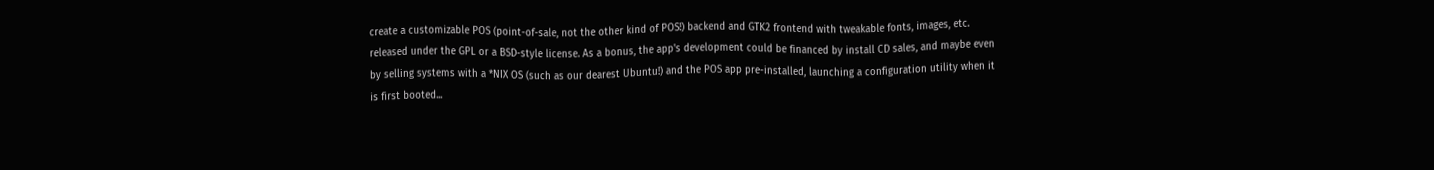create a customizable POS (point-of-sale, not the other kind of POS!) backend and GTK2 frontend with tweakable fonts, images, etc. released under the GPL or a BSD-style license. As a bonus, the app's development could be financed by install CD sales, and maybe even by selling systems with a *NIX OS (such as our dearest Ubuntu!) and the POS app pre-installed, launching a configuration utility when it is first booted...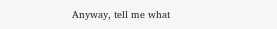Anyway, tell me what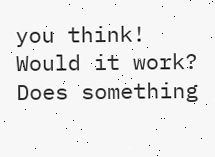you think! Would it work? Does something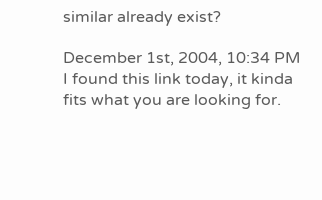similar already exist?

December 1st, 2004, 10:34 PM
I found this link today, it kinda fits what you are looking for.